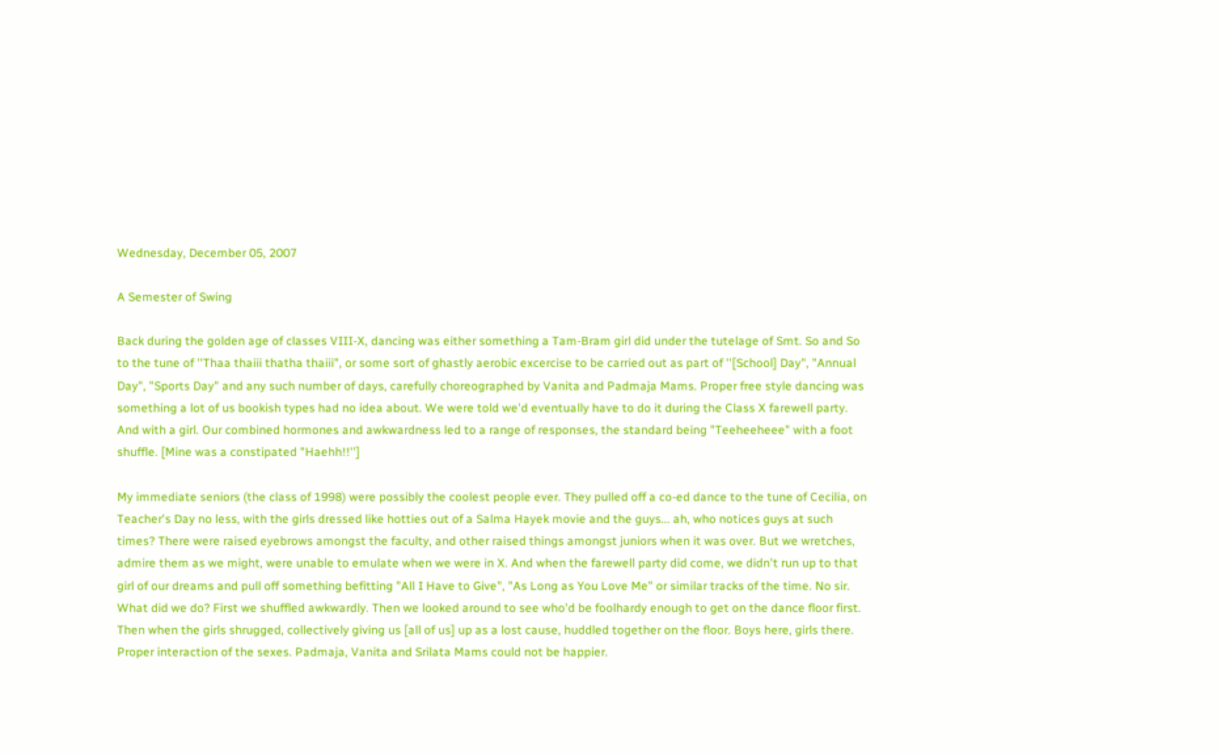Wednesday, December 05, 2007

A Semester of Swing

Back during the golden age of classes VIII-X, dancing was either something a Tam-Bram girl did under the tutelage of Smt. So and So to the tune of ''Thaa thaiii thatha thaiii", or some sort of ghastly aerobic excercise to be carried out as part of ''[School] Day", "Annual Day", "Sports Day" and any such number of days, carefully choreographed by Vanita and Padmaja Mams. Proper free style dancing was something a lot of us bookish types had no idea about. We were told we'd eventually have to do it during the Class X farewell party. And with a girl. Our combined hormones and awkwardness led to a range of responses, the standard being "Teeheeheee" with a foot shuffle. [Mine was a constipated "Haehh!!'']

My immediate seniors (the class of 1998) were possibly the coolest people ever. They pulled off a co-ed dance to the tune of Cecilia, on Teacher's Day no less, with the girls dressed like hotties out of a Salma Hayek movie and the guys... ah, who notices guys at such times? There were raised eyebrows amongst the faculty, and other raised things amongst juniors when it was over. But we wretches, admire them as we might, were unable to emulate when we were in X. And when the farewell party did come, we didn't run up to that girl of our dreams and pull off something befitting "All I Have to Give", "As Long as You Love Me" or similar tracks of the time. No sir. What did we do? First we shuffled awkwardly. Then we looked around to see who'd be foolhardy enough to get on the dance floor first. Then when the girls shrugged, collectively giving us [all of us] up as a lost cause, huddled together on the floor. Boys here, girls there. Proper interaction of the sexes. Padmaja, Vanita and Srilata Mams could not be happier.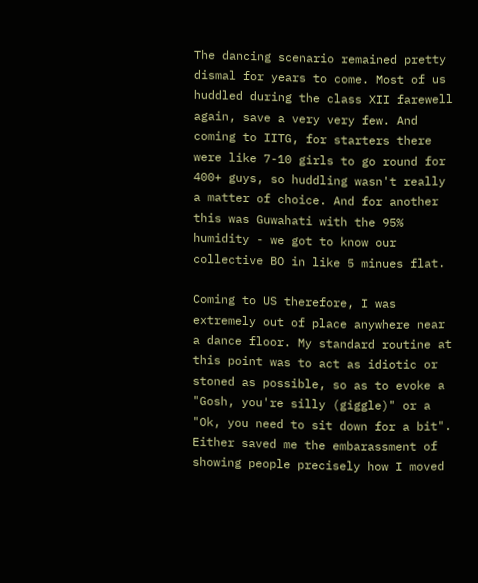The dancing scenario remained pretty dismal for years to come. Most of us huddled during the class XII farewell again, save a very very few. And coming to IITG, for starters there were like 7-10 girls to go round for 400+ guys, so huddling wasn't really a matter of choice. And for another this was Guwahati with the 95% humidity - we got to know our collective BO in like 5 minues flat.

Coming to US therefore, I was extremely out of place anywhere near a dance floor. My standard routine at this point was to act as idiotic or stoned as possible, so as to evoke a "Gosh, you're silly (giggle)" or a "Ok, you need to sit down for a bit". Either saved me the embarassment of showing people precisely how I moved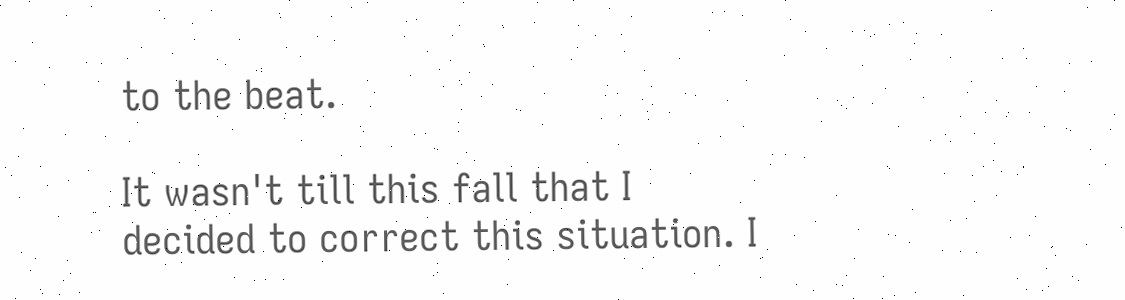to the beat.

It wasn't till this fall that I decided to correct this situation. I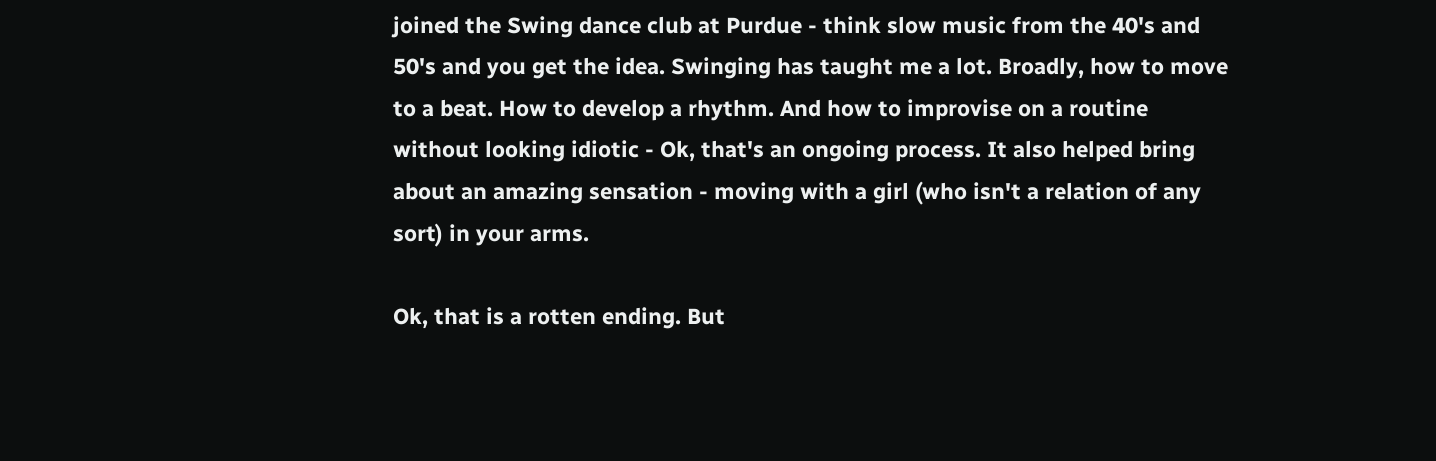joined the Swing dance club at Purdue - think slow music from the 40's and 50's and you get the idea. Swinging has taught me a lot. Broadly, how to move to a beat. How to develop a rhythm. And how to improvise on a routine without looking idiotic - Ok, that's an ongoing process. It also helped bring about an amazing sensation - moving with a girl (who isn't a relation of any sort) in your arms.

Ok, that is a rotten ending. But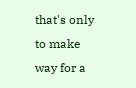that's only to make way for a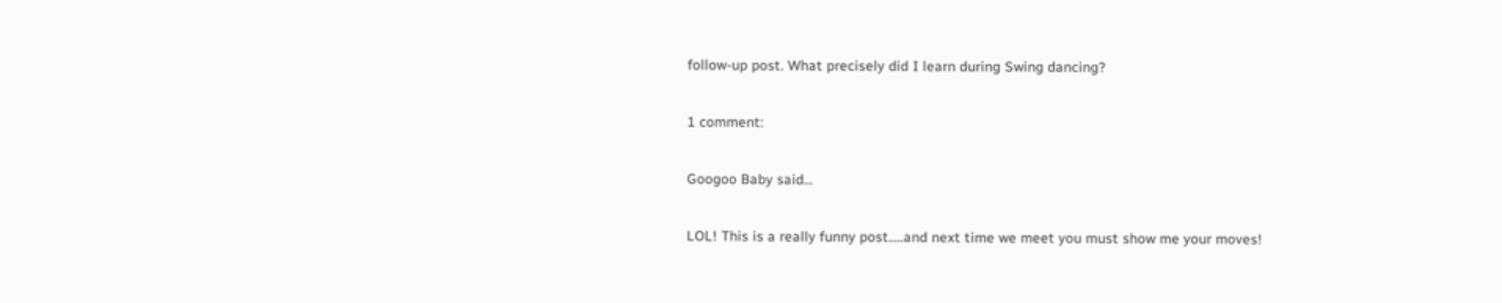follow-up post. What precisely did I learn during Swing dancing?

1 comment:

Googoo Baby said...

LOL! This is a really funny post.....and next time we meet you must show me your moves!